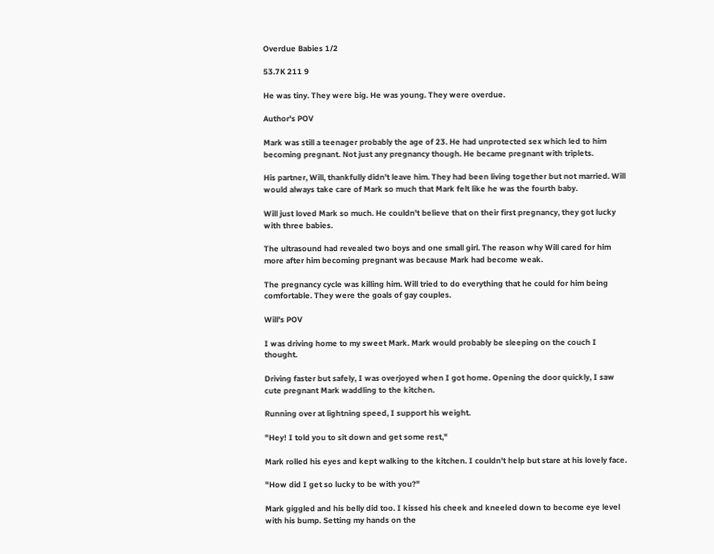Overdue Babies 1/2

53.7K 211 9

He was tiny. They were big. He was young. They were overdue.

Author's POV

Mark was still a teenager probably the age of 23. He had unprotected sex which led to him becoming pregnant. Not just any pregnancy though. He became pregnant with triplets.

His partner, Will, thankfully didn't leave him. They had been living together but not married. Will would always take care of Mark so much that Mark felt like he was the fourth baby.

Will just loved Mark so much. He couldn't believe that on their first pregnancy, they got lucky with three babies.

The ultrasound had revealed two boys and one small girl. The reason why Will cared for him more after him becoming pregnant was because Mark had become weak.

The pregnancy cycle was killing him. Will tried to do everything that he could for him being comfortable. They were the goals of gay couples.

Will's POV

I was driving home to my sweet Mark. Mark would probably be sleeping on the couch I thought.

Driving faster but safely, I was overjoyed when I got home. Opening the door quickly, I saw cute pregnant Mark waddling to the kitchen.

Running over at lightning speed, I support his weight.

"Hey! I told you to sit down and get some rest,"

Mark rolled his eyes and kept walking to the kitchen. I couldn't help but stare at his lovely face.

"How did I get so lucky to be with you?"

Mark giggled and his belly did too. I kissed his cheek and kneeled down to become eye level with his bump. Setting my hands on the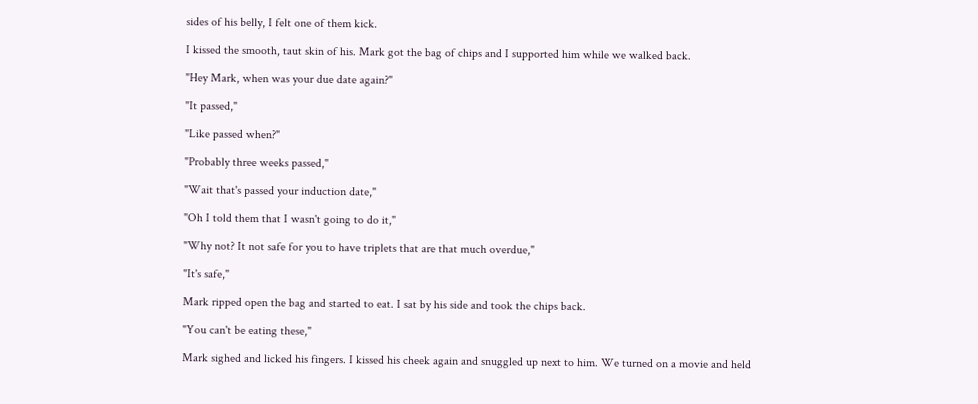sides of his belly, I felt one of them kick.

I kissed the smooth, taut skin of his. Mark got the bag of chips and I supported him while we walked back.

"Hey Mark, when was your due date again?"

"It passed,"

"Like passed when?"

"Probably three weeks passed,"

"Wait that's passed your induction date,"

"Oh I told them that I wasn't going to do it,"

"Why not? It not safe for you to have triplets that are that much overdue,"

"It's safe,"

Mark ripped open the bag and started to eat. I sat by his side and took the chips back.

"You can't be eating these,"

Mark sighed and licked his fingers. I kissed his cheek again and snuggled up next to him. We turned on a movie and held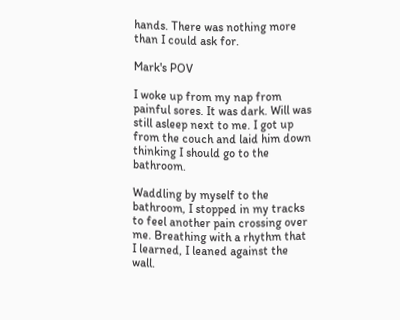hands. There was nothing more than I could ask for.

Mark's POV

I woke up from my nap from painful sores. It was dark. Will was still asleep next to me. I got up from the couch and laid him down thinking I should go to the bathroom.

Waddling by myself to the bathroom, I stopped in my tracks to feel another pain crossing over me. Breathing with a rhythm that I learned, I leaned against the wall.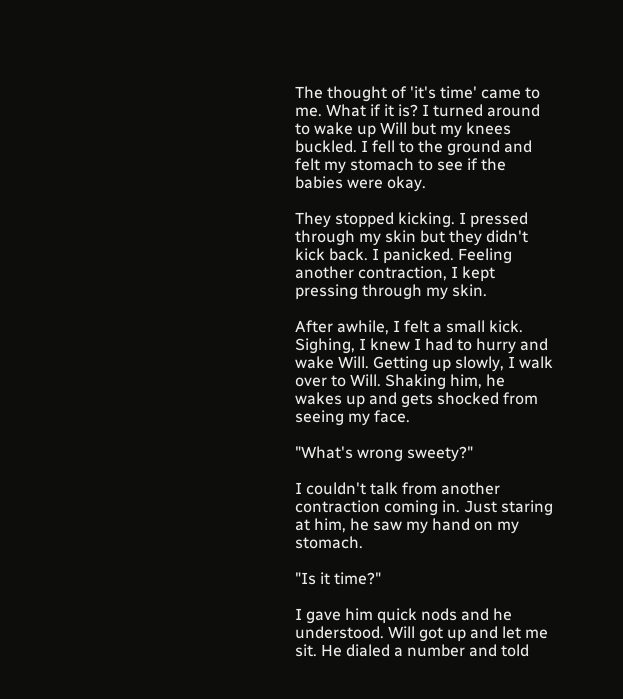The thought of 'it's time' came to me. What if it is? I turned around to wake up Will but my knees buckled. I fell to the ground and felt my stomach to see if the babies were okay.

They stopped kicking. I pressed through my skin but they didn't kick back. I panicked. Feeling another contraction, I kept pressing through my skin.

After awhile, I felt a small kick. Sighing, I knew I had to hurry and wake Will. Getting up slowly, I walk over to Will. Shaking him, he wakes up and gets shocked from seeing my face.

"What's wrong sweety?"

I couldn't talk from another contraction coming in. Just staring at him, he saw my hand on my stomach.

"Is it time?"

I gave him quick nods and he understood. Will got up and let me sit. He dialed a number and told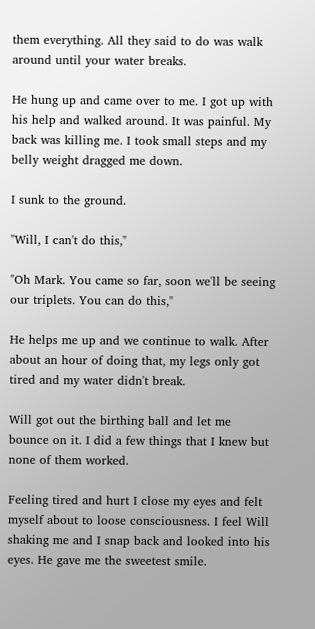them everything. All they said to do was walk around until your water breaks.

He hung up and came over to me. I got up with his help and walked around. It was painful. My back was killing me. I took small steps and my belly weight dragged me down.

I sunk to the ground.

"Will, I can't do this,"

"Oh Mark. You came so far, soon we'll be seeing our triplets. You can do this,"

He helps me up and we continue to walk. After about an hour of doing that, my legs only got tired and my water didn't break.

Will got out the birthing ball and let me bounce on it. I did a few things that I knew but none of them worked.

Feeling tired and hurt I close my eyes and felt myself about to loose consciousness. I feel Will shaking me and I snap back and looked into his eyes. He gave me the sweetest smile.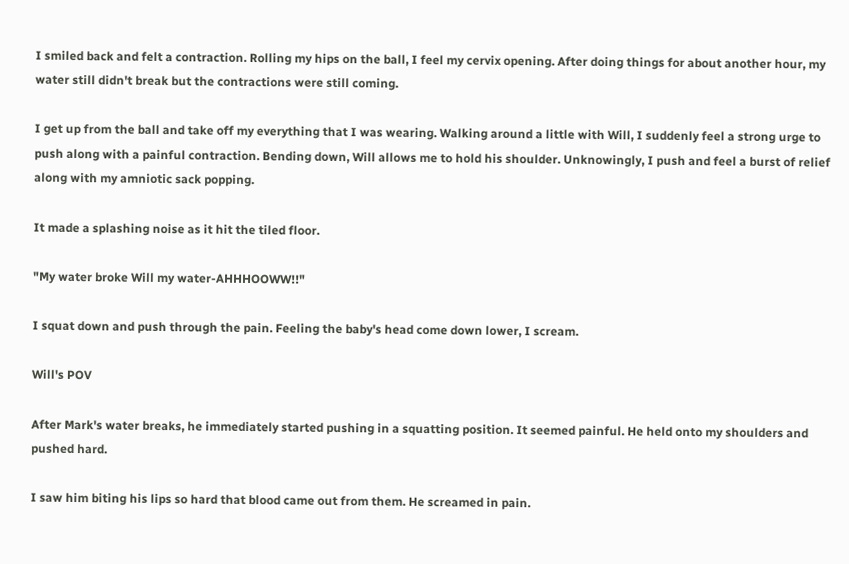I smiled back and felt a contraction. Rolling my hips on the ball, I feel my cervix opening. After doing things for about another hour, my water still didn't break but the contractions were still coming.

I get up from the ball and take off my everything that I was wearing. Walking around a little with Will, I suddenly feel a strong urge to push along with a painful contraction. Bending down, Will allows me to hold his shoulder. Unknowingly, I push and feel a burst of relief along with my amniotic sack popping.

It made a splashing noise as it hit the tiled floor.

"My water broke Will my water-AHHHOOWW!!"

I squat down and push through the pain. Feeling the baby's head come down lower, I scream.

Will's POV

After Mark's water breaks, he immediately started pushing in a squatting position. It seemed painful. He held onto my shoulders and pushed hard.

I saw him biting his lips so hard that blood came out from them. He screamed in pain.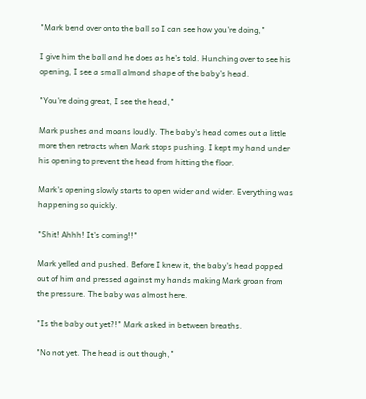"Mark bend over onto the ball so I can see how you're doing,"

I give him the ball and he does as he's told. Hunching over to see his opening, I see a small almond shape of the baby's head.

"You're doing great, I see the head,"

Mark pushes and moans loudly. The baby's head comes out a little more then retracts when Mark stops pushing. I kept my hand under his opening to prevent the head from hitting the floor.

Mark's opening slowly starts to open wider and wider. Everything was happening so quickly.

"Shit! Ahhh! It's coming!!"

Mark yelled and pushed. Before I knew it, the baby's head popped out of him and pressed against my hands making Mark groan from the pressure. The baby was almost here.

"Is the baby out yet?!" Mark asked in between breaths.

"No not yet. The head is out though,"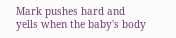Mark pushes hard and yells when the baby's body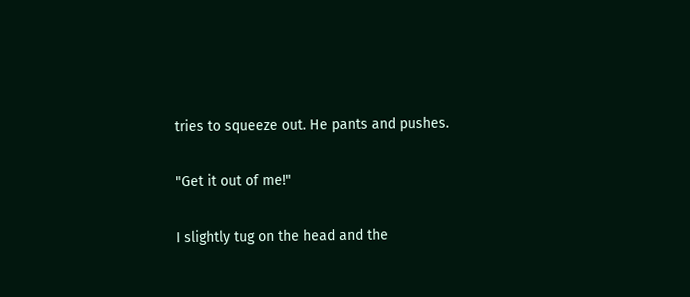tries to squeeze out. He pants and pushes.

"Get it out of me!"

I slightly tug on the head and the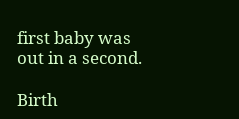first baby was out in a second.

Birth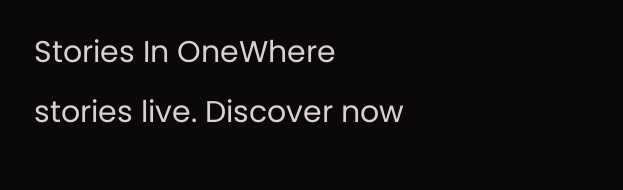Stories In OneWhere stories live. Discover now